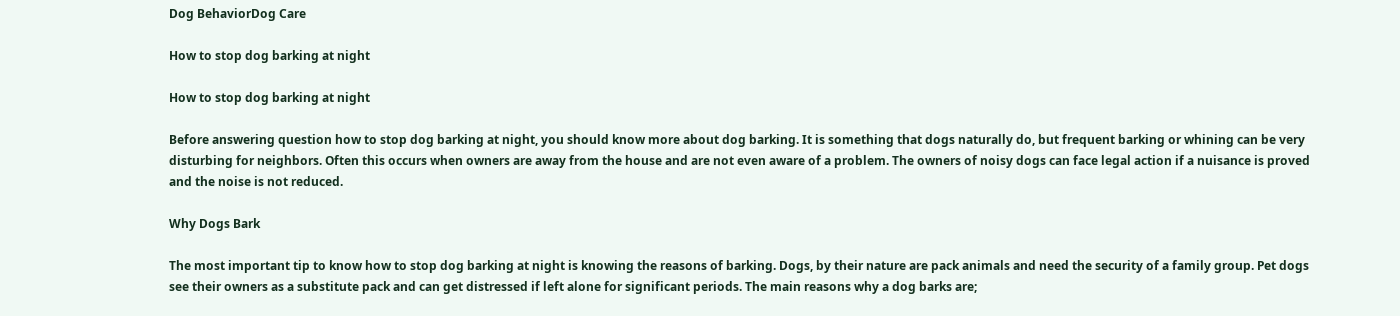Dog BehaviorDog Care

How to stop dog barking at night

How to stop dog barking at night

Before answering question how to stop dog barking at night, you should know more about dog barking. It is something that dogs naturally do, but frequent barking or whining can be very disturbing for neighbors. Often this occurs when owners are away from the house and are not even aware of a problem. The owners of noisy dogs can face legal action if a nuisance is proved and the noise is not reduced.

Why Dogs Bark

The most important tip to know how to stop dog barking at night is knowing the reasons of barking. Dogs, by their nature are pack animals and need the security of a family group. Pet dogs see their owners as a substitute pack and can get distressed if left alone for significant periods. The main reasons why a dog barks are;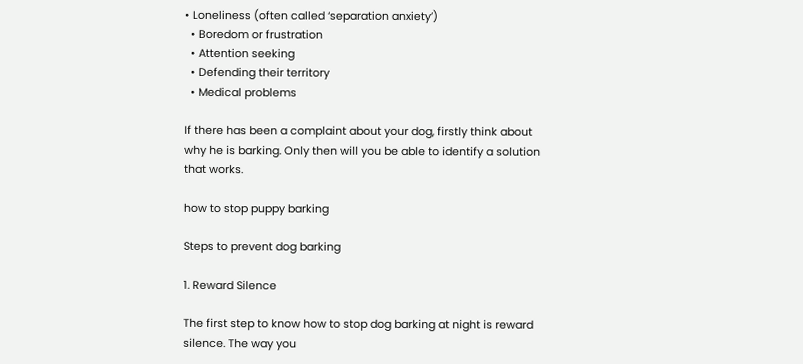• Loneliness (often called ‘separation anxiety’)
  • Boredom or frustration
  • Attention seeking
  • Defending their territory
  • Medical problems

If there has been a complaint about your dog, firstly think about why he is barking. Only then will you be able to identify a solution that works.

how to stop puppy barking

Steps to prevent dog barking

1. Reward Silence

The first step to know how to stop dog barking at night is reward silence. The way you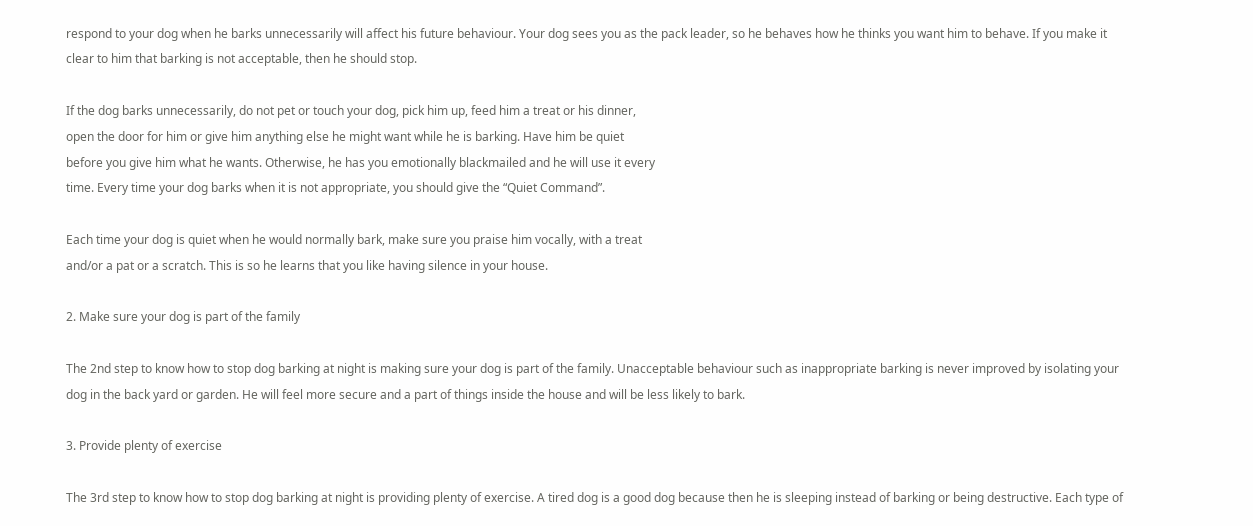respond to your dog when he barks unnecessarily will affect his future behaviour. Your dog sees you as the pack leader, so he behaves how he thinks you want him to behave. If you make it clear to him that barking is not acceptable, then he should stop.

If the dog barks unnecessarily, do not pet or touch your dog, pick him up, feed him a treat or his dinner,
open the door for him or give him anything else he might want while he is barking. Have him be quiet
before you give him what he wants. Otherwise, he has you emotionally blackmailed and he will use it every
time. Every time your dog barks when it is not appropriate, you should give the “Quiet Command”.

Each time your dog is quiet when he would normally bark, make sure you praise him vocally, with a treat
and/or a pat or a scratch. This is so he learns that you like having silence in your house.

2. Make sure your dog is part of the family

The 2nd step to know how to stop dog barking at night is making sure your dog is part of the family. Unacceptable behaviour such as inappropriate barking is never improved by isolating your dog in the back yard or garden. He will feel more secure and a part of things inside the house and will be less likely to bark.

3. Provide plenty of exercise

The 3rd step to know how to stop dog barking at night is providing plenty of exercise. A tired dog is a good dog because then he is sleeping instead of barking or being destructive. Each type of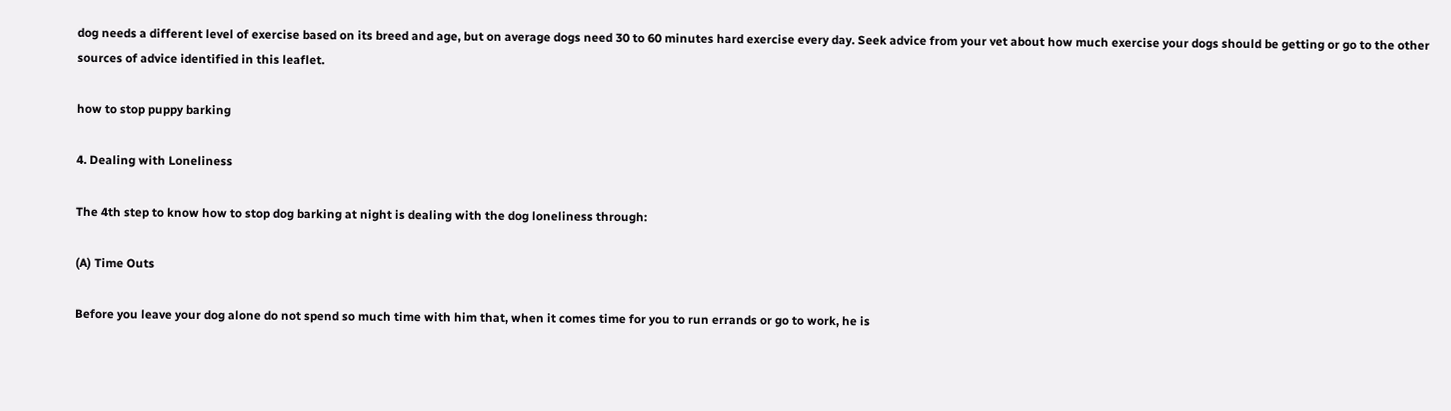dog needs a different level of exercise based on its breed and age, but on average dogs need 30 to 60 minutes hard exercise every day. Seek advice from your vet about how much exercise your dogs should be getting or go to the other sources of advice identified in this leaflet.

how to stop puppy barking

4. Dealing with Loneliness

The 4th step to know how to stop dog barking at night is dealing with the dog loneliness through:

(A) Time Outs

Before you leave your dog alone do not spend so much time with him that, when it comes time for you to run errands or go to work, he is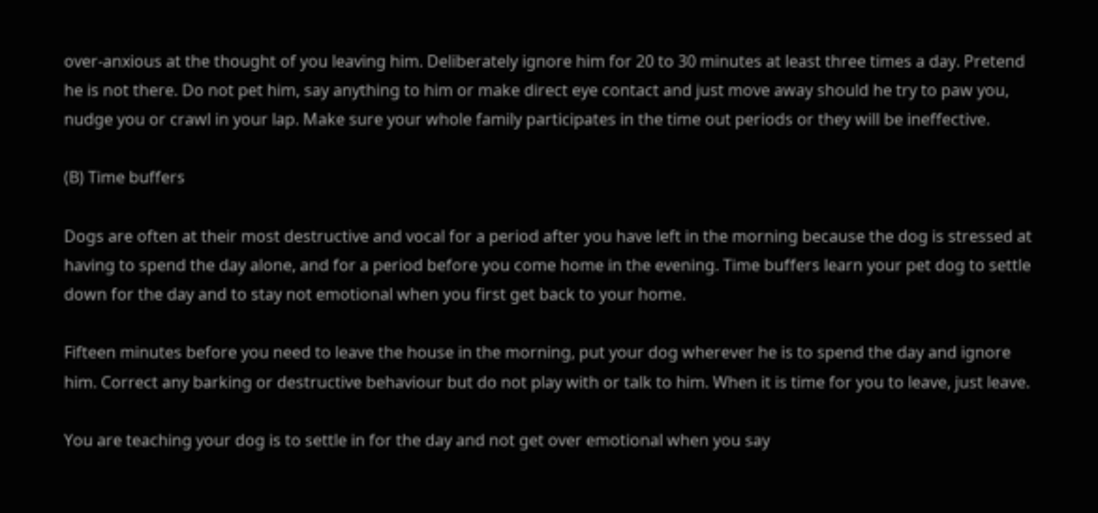over-anxious at the thought of you leaving him. Deliberately ignore him for 20 to 30 minutes at least three times a day. Pretend he is not there. Do not pet him, say anything to him or make direct eye contact and just move away should he try to paw you, nudge you or crawl in your lap. Make sure your whole family participates in the time out periods or they will be ineffective.

(B) Time buffers

Dogs are often at their most destructive and vocal for a period after you have left in the morning because the dog is stressed at having to spend the day alone, and for a period before you come home in the evening. Time buffers learn your pet dog to settle down for the day and to stay not emotional when you first get back to your home.

Fifteen minutes before you need to leave the house in the morning, put your dog wherever he is to spend the day and ignore him. Correct any barking or destructive behaviour but do not play with or talk to him. When it is time for you to leave, just leave.

You are teaching your dog is to settle in for the day and not get over emotional when you say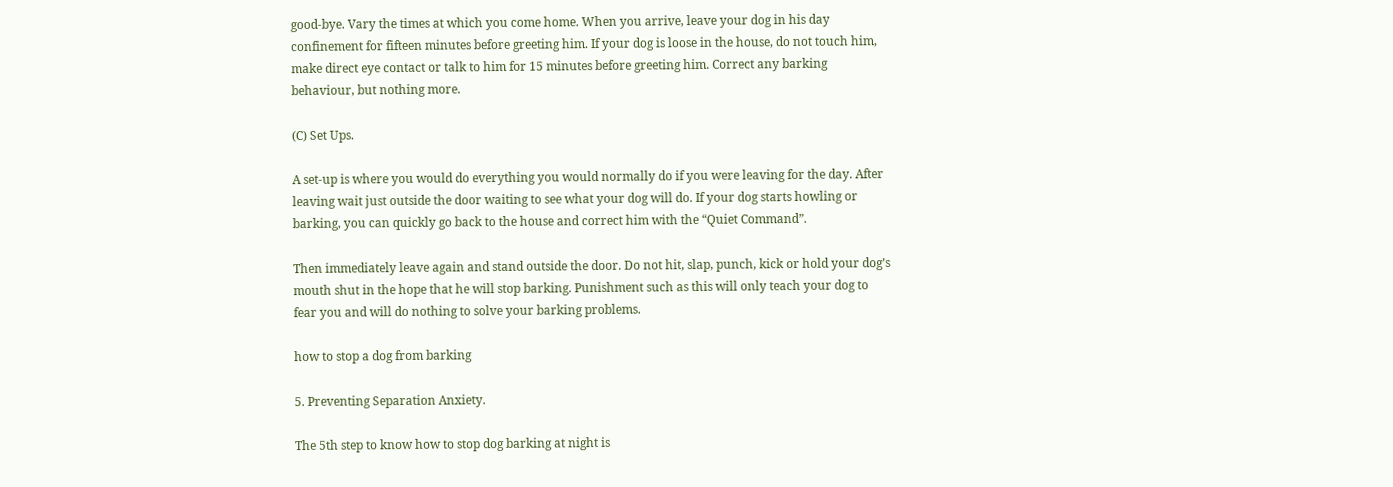good-bye. Vary the times at which you come home. When you arrive, leave your dog in his day confinement for fifteen minutes before greeting him. If your dog is loose in the house, do not touch him, make direct eye contact or talk to him for 15 minutes before greeting him. Correct any barking behaviour, but nothing more.

(C) Set Ups.

A set-up is where you would do everything you would normally do if you were leaving for the day. After leaving wait just outside the door waiting to see what your dog will do. If your dog starts howling or barking, you can quickly go back to the house and correct him with the “Quiet Command”.

Then immediately leave again and stand outside the door. Do not hit, slap, punch, kick or hold your dog’s mouth shut in the hope that he will stop barking. Punishment such as this will only teach your dog to fear you and will do nothing to solve your barking problems.

how to stop a dog from barking

5. Preventing Separation Anxiety.

The 5th step to know how to stop dog barking at night is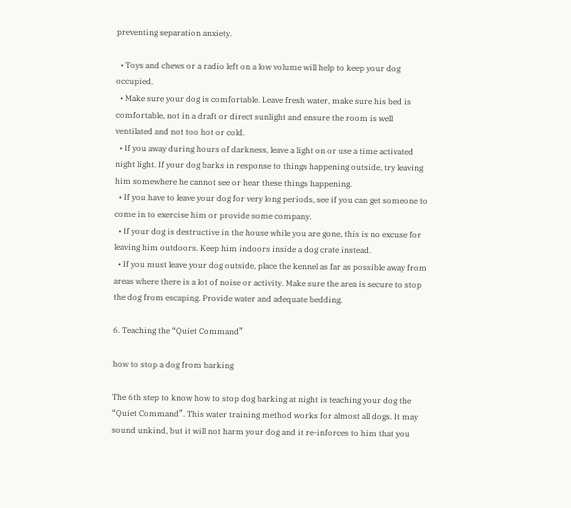preventing separation anxiety.

  • Toys and chews or a radio left on a low volume will help to keep your dog occupied.
  • Make sure your dog is comfortable. Leave fresh water, make sure his bed is comfortable, not in a draft or direct sunlight and ensure the room is well ventilated and not too hot or cold.
  • If you away during hours of darkness, leave a light on or use a time activated night light. If your dog barks in response to things happening outside, try leaving him somewhere he cannot see or hear these things happening.
  • If you have to leave your dog for very long periods, see if you can get someone to come in to exercise him or provide some company.
  • If your dog is destructive in the house while you are gone, this is no excuse for leaving him outdoors. Keep him indoors inside a dog crate instead.
  • If you must leave your dog outside, place the kennel as far as possible away from areas where there is a lot of noise or activity. Make sure the area is secure to stop the dog from escaping. Provide water and adequate bedding.

6. Teaching the “Quiet Command”

how to stop a dog from barking

The 6th step to know how to stop dog barking at night is teaching your dog the “Quiet Command”. This water training method works for almost all dogs. It may sound unkind, but it will not harm your dog and it re-inforces to him that you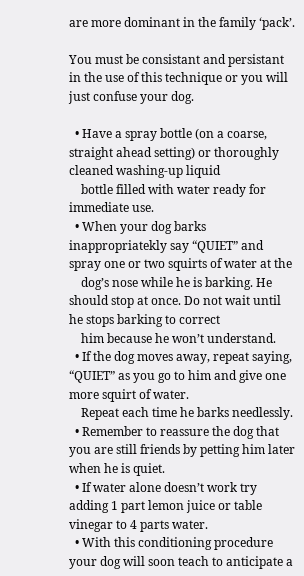are more dominant in the family ‘pack’.

You must be consistant and persistant in the use of this technique or you will just confuse your dog.

  • Have a spray bottle (on a coarse, straight ahead setting) or thoroughly cleaned washing-up liquid
    bottle filled with water ready for immediate use.
  • When your dog barks inappropriatekly say “QUIET” and spray one or two squirts of water at the
    dog’s nose while he is barking. He should stop at once. Do not wait until he stops barking to correct
    him because he won’t understand.
  • If the dog moves away, repeat saying, “QUIET” as you go to him and give one more squirt of water.
    Repeat each time he barks needlessly.
  • Remember to reassure the dog that you are still friends by petting him later when he is quiet.
  • If water alone doesn’t work try adding 1 part lemon juice or table vinegar to 4 parts water.
  • With this conditioning procedure your dog will soon teach to anticipate a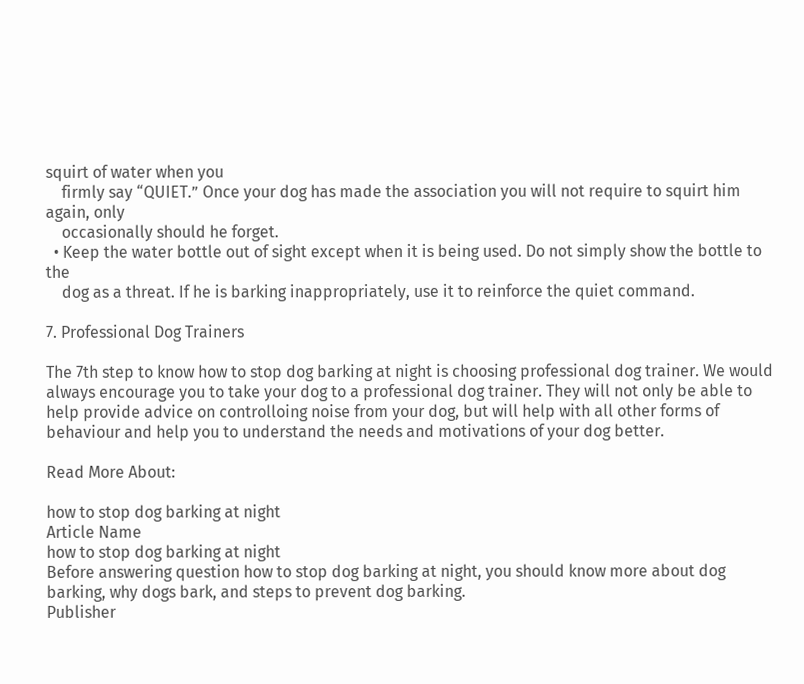squirt of water when you
    firmly say “QUIET.” Once your dog has made the association you will not require to squirt him again, only
    occasionally should he forget.
  • Keep the water bottle out of sight except when it is being used. Do not simply show the bottle to the
    dog as a threat. If he is barking inappropriately, use it to reinforce the quiet command.

7. Professional Dog Trainers

The 7th step to know how to stop dog barking at night is choosing professional dog trainer. We would always encourage you to take your dog to a professional dog trainer. They will not only be able to help provide advice on controlloing noise from your dog, but will help with all other forms of behaviour and help you to understand the needs and motivations of your dog better.

Read More About:

how to stop dog barking at night
Article Name
how to stop dog barking at night
Before answering question how to stop dog barking at night, you should know more about dog barking, why dogs bark, and steps to prevent dog barking.
Publisher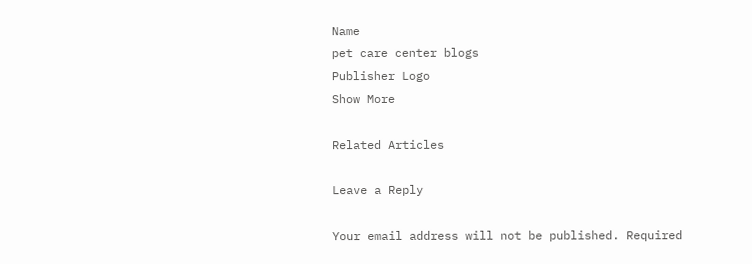Name
pet care center blogs
Publisher Logo
Show More

Related Articles

Leave a Reply

Your email address will not be published. Required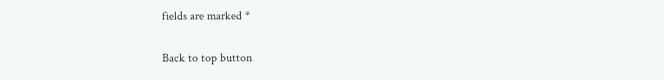fields are marked *

Back to top button